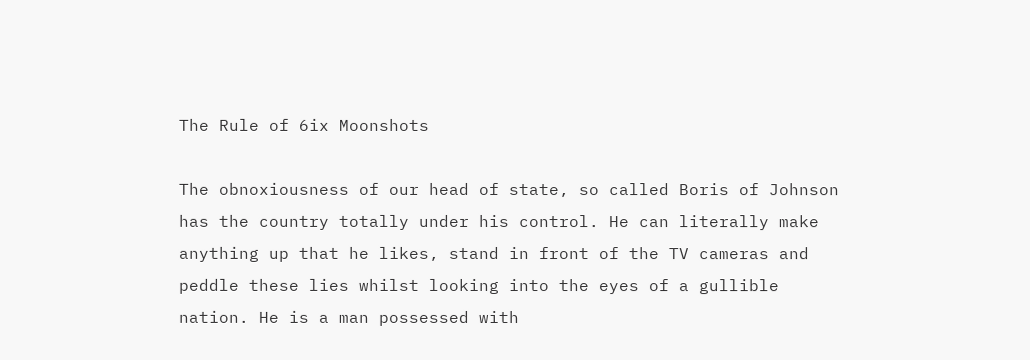The Rule of 6ix Moonshots

The obnoxiousness of our head of state, so called Boris of Johnson has the country totally under his control. He can literally make anything up that he likes, stand in front of the TV cameras and peddle these lies whilst looking into the eyes of a gullible nation. He is a man possessed with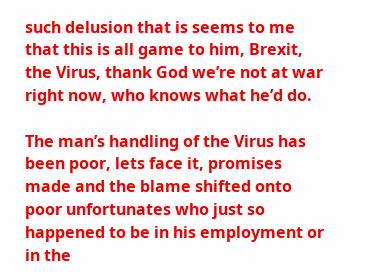such delusion that is seems to me that this is all game to him, Brexit, the Virus, thank God we’re not at war right now, who knows what he’d do.

The man’s handling of the Virus has been poor, lets face it, promises made and the blame shifted onto poor unfortunates who just so happened to be in his employment or in the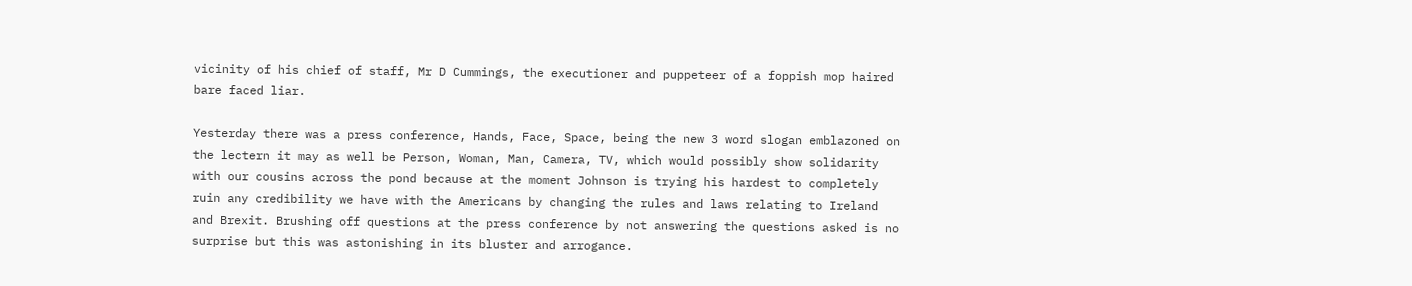vicinity of his chief of staff, Mr D Cummings, the executioner and puppeteer of a foppish mop haired bare faced liar.

Yesterday there was a press conference, Hands, Face, Space, being the new 3 word slogan emblazoned on the lectern it may as well be Person, Woman, Man, Camera, TV, which would possibly show solidarity with our cousins across the pond because at the moment Johnson is trying his hardest to completely ruin any credibility we have with the Americans by changing the rules and laws relating to Ireland and Brexit. Brushing off questions at the press conference by not answering the questions asked is no surprise but this was astonishing in its bluster and arrogance.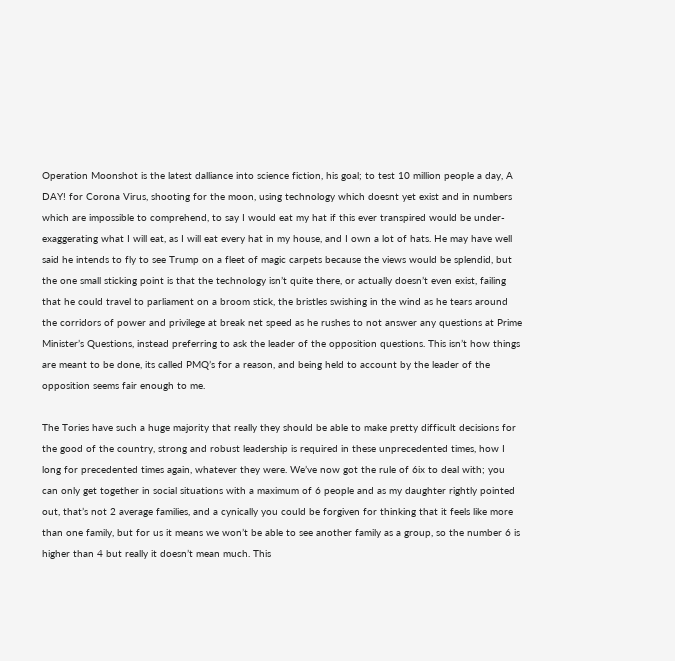Operation Moonshot is the latest dalliance into science fiction, his goal; to test 10 million people a day, A DAY! for Corona Virus, shooting for the moon, using technology which doesnt yet exist and in numbers which are impossible to comprehend, to say I would eat my hat if this ever transpired would be under-exaggerating what I will eat, as I will eat every hat in my house, and I own a lot of hats. He may have well said he intends to fly to see Trump on a fleet of magic carpets because the views would be splendid, but the one small sticking point is that the technology isn’t quite there, or actually doesn’t even exist, failing that he could travel to parliament on a broom stick, the bristles swishing in the wind as he tears around the corridors of power and privilege at break net speed as he rushes to not answer any questions at Prime Minister’s Questions, instead preferring to ask the leader of the opposition questions. This isn’t how things are meant to be done, its called PMQ’s for a reason, and being held to account by the leader of the opposition seems fair enough to me.

The Tories have such a huge majority that really they should be able to make pretty difficult decisions for the good of the country, strong and robust leadership is required in these unprecedented times, how I long for precedented times again, whatever they were. We’ve now got the rule of 6ix to deal with; you can only get together in social situations with a maximum of 6 people and as my daughter rightly pointed out, that’s not 2 average families, and a cynically you could be forgiven for thinking that it feels like more than one family, but for us it means we won’t be able to see another family as a group, so the number 6 is higher than 4 but really it doesn’t mean much. This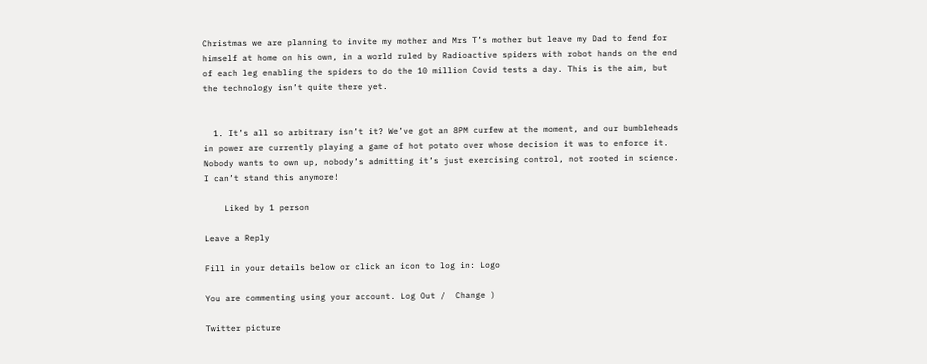Christmas we are planning to invite my mother and Mrs T’s mother but leave my Dad to fend for himself at home on his own, in a world ruled by Radioactive spiders with robot hands on the end of each leg enabling the spiders to do the 10 million Covid tests a day. This is the aim, but the technology isn’t quite there yet.


  1. It’s all so arbitrary isn’t it? We’ve got an 8PM curfew at the moment, and our bumbleheads in power are currently playing a game of hot potato over whose decision it was to enforce it. Nobody wants to own up, nobody’s admitting it’s just exercising control, not rooted in science. I can’t stand this anymore!

    Liked by 1 person

Leave a Reply

Fill in your details below or click an icon to log in: Logo

You are commenting using your account. Log Out /  Change )

Twitter picture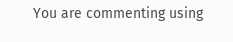You are commenting using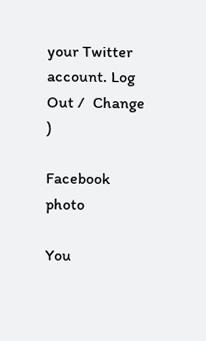your Twitter account. Log Out /  Change )

Facebook photo

You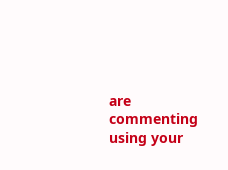are commenting using your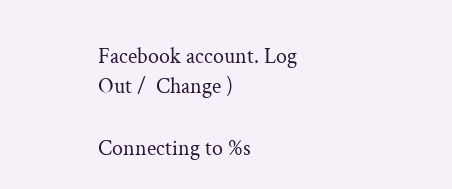Facebook account. Log Out /  Change )

Connecting to %s